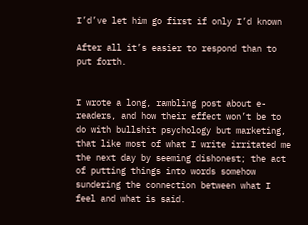I’d’ve let him go first if only I’d known

After all it’s easier to respond than to put forth.


I wrote a long, rambling post about e-readers, and how their effect won’t be to do with bullshit psychology but marketing, that like most of what I write irritated me the next day by seeming dishonest; the act of putting things into words somehow sundering the connection between what I feel and what is said.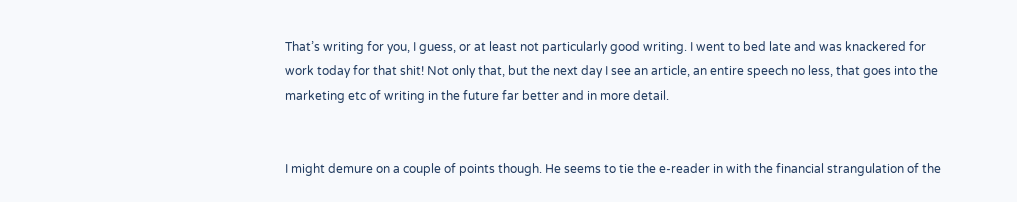That’s writing for you, I guess, or at least not particularly good writing. I went to bed late and was knackered for work today for that shit! Not only that, but the next day I see an article, an entire speech no less, that goes into the marketing etc of writing in the future far better and in more detail.


I might demure on a couple of points though. He seems to tie the e-reader in with the financial strangulation of the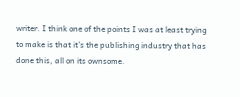writer. I think one of the points I was at least trying to make is that it’s the publishing industry that has done this, all on its ownsome.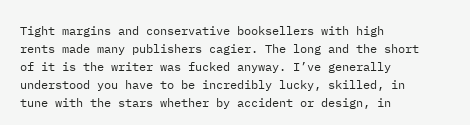Tight margins and conservative booksellers with high rents made many publishers cagier. The long and the short of it is the writer was fucked anyway. I’ve generally understood you have to be incredibly lucky, skilled, in tune with the stars whether by accident or design, in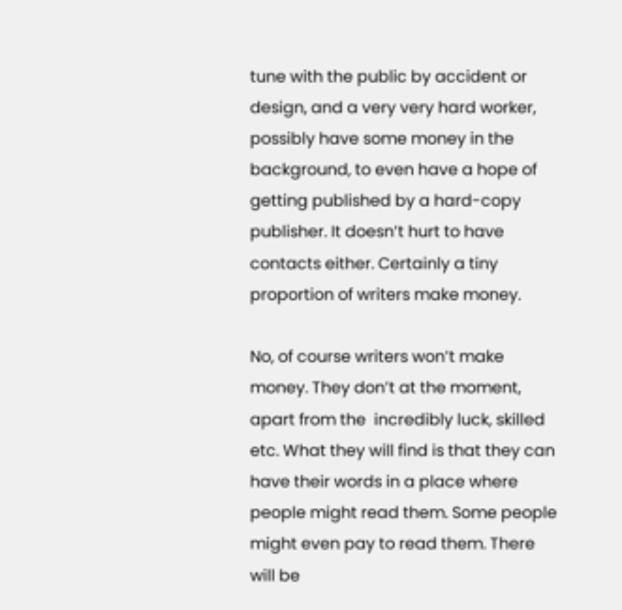tune with the public by accident or design, and a very very hard worker, possibly have some money in the background, to even have a hope of getting published by a hard-copy publisher. It doesn’t hurt to have contacts either. Certainly a tiny proportion of writers make money.

No, of course writers won’t make money. They don’t at the moment, apart from the  incredibly luck, skilled etc. What they will find is that they can have their words in a place where people might read them. Some people might even pay to read them. There will be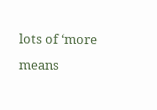lots of ‘more means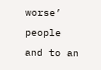worse’ people and to an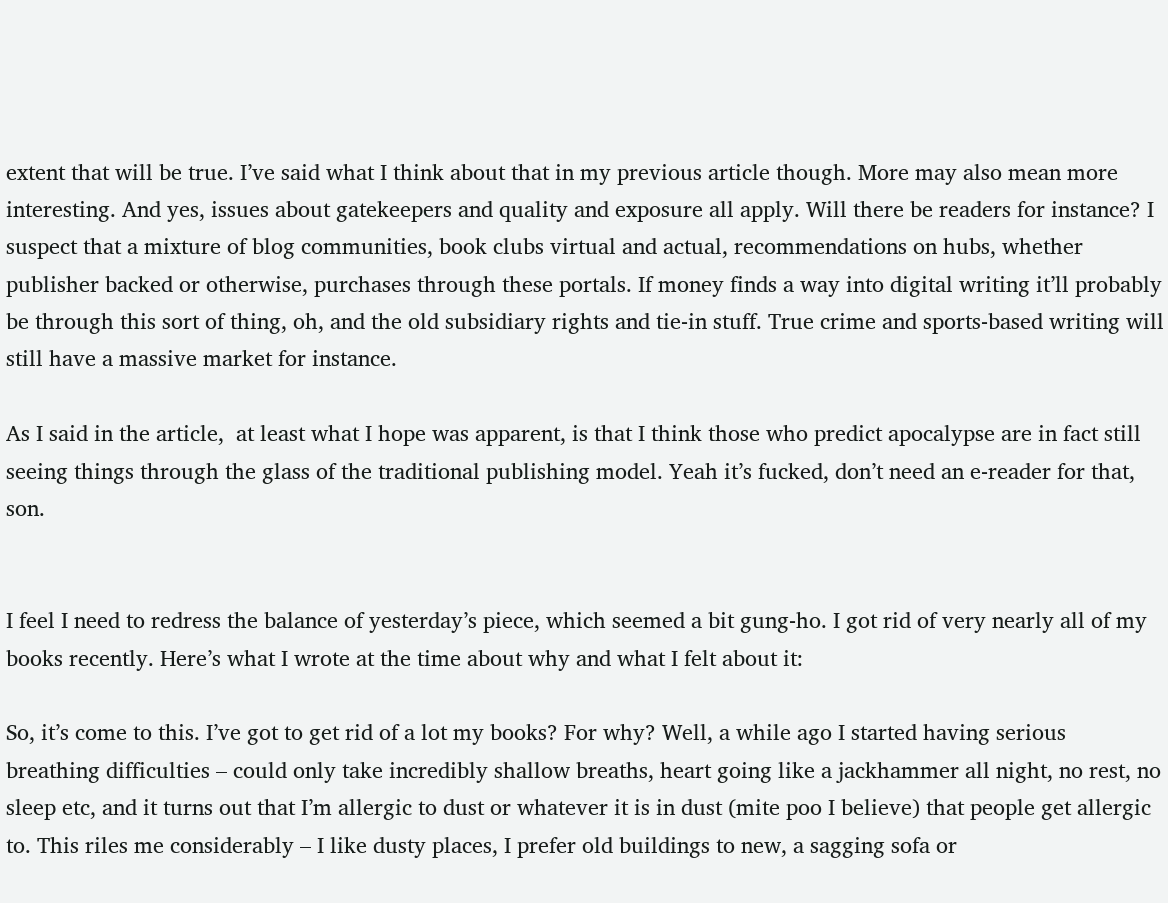extent that will be true. I’ve said what I think about that in my previous article though. More may also mean more interesting. And yes, issues about gatekeepers and quality and exposure all apply. Will there be readers for instance? I suspect that a mixture of blog communities, book clubs virtual and actual, recommendations on hubs, whether publisher backed or otherwise, purchases through these portals. If money finds a way into digital writing it’ll probably be through this sort of thing, oh, and the old subsidiary rights and tie-in stuff. True crime and sports-based writing will still have a massive market for instance.

As I said in the article,  at least what I hope was apparent, is that I think those who predict apocalypse are in fact still seeing things through the glass of the traditional publishing model. Yeah it’s fucked, don’t need an e-reader for that, son.


I feel I need to redress the balance of yesterday’s piece, which seemed a bit gung-ho. I got rid of very nearly all of my books recently. Here’s what I wrote at the time about why and what I felt about it:

So, it’s come to this. I’ve got to get rid of a lot my books? For why? Well, a while ago I started having serious breathing difficulties – could only take incredibly shallow breaths, heart going like a jackhammer all night, no rest, no sleep etc, and it turns out that I’m allergic to dust or whatever it is in dust (mite poo I believe) that people get allergic to. This riles me considerably – I like dusty places, I prefer old buildings to new, a sagging sofa or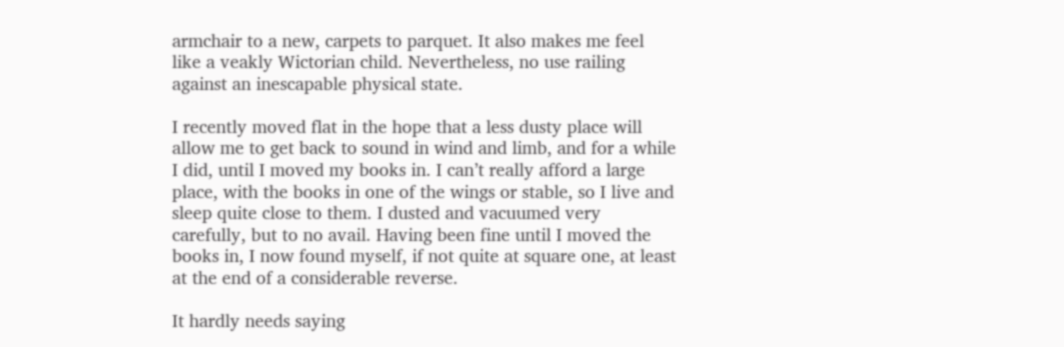armchair to a new, carpets to parquet. It also makes me feel like a veakly Wictorian child. Nevertheless, no use railing against an inescapable physical state.

I recently moved flat in the hope that a less dusty place will allow me to get back to sound in wind and limb, and for a while I did, until I moved my books in. I can’t really afford a large place, with the books in one of the wings or stable, so I live and sleep quite close to them. I dusted and vacuumed very carefully, but to no avail. Having been fine until I moved the books in, I now found myself, if not quite at square one, at least at the end of a considerable reverse.

It hardly needs saying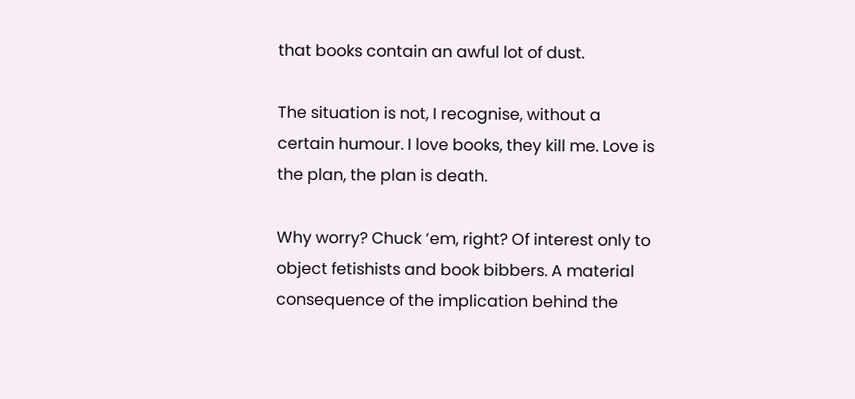that books contain an awful lot of dust.

The situation is not, I recognise, without a certain humour. I love books, they kill me. Love is the plan, the plan is death.

Why worry? Chuck ‘em, right? Of interest only to object fetishists and book bibbers. A material consequence of the implication behind the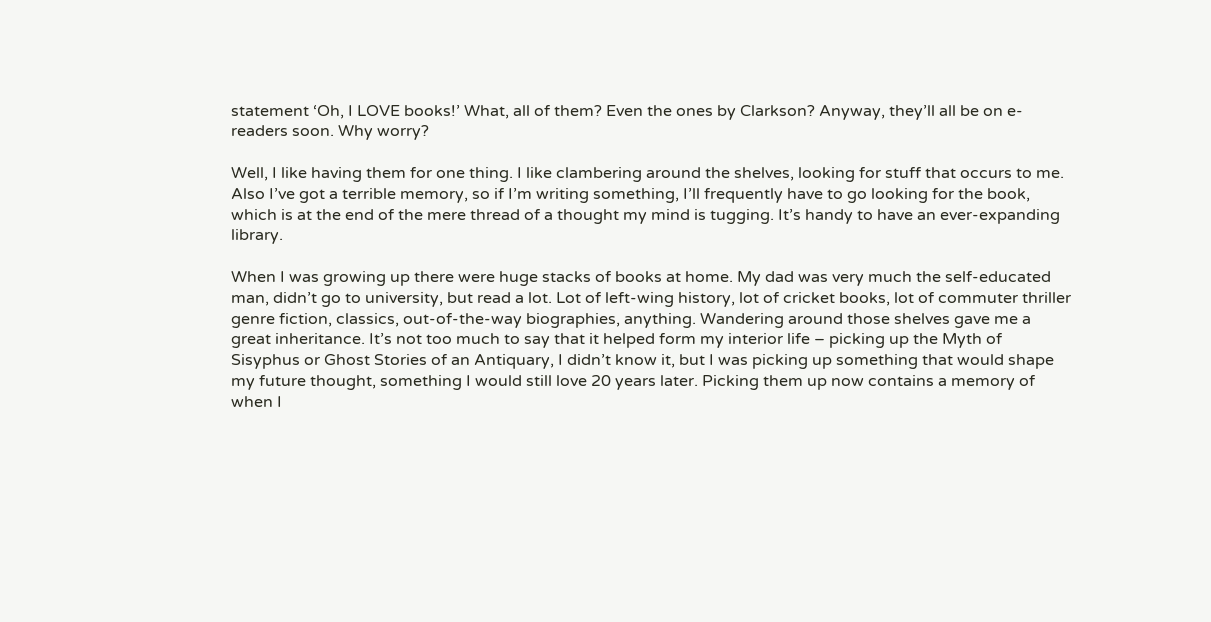statement ‘Oh, I LOVE books!’ What, all of them? Even the ones by Clarkson? Anyway, they’ll all be on e-readers soon. Why worry?

Well, I like having them for one thing. I like clambering around the shelves, looking for stuff that occurs to me. Also I’ve got a terrible memory, so if I’m writing something, I’ll frequently have to go looking for the book, which is at the end of the mere thread of a thought my mind is tugging. It’s handy to have an ever-expanding library.

When I was growing up there were huge stacks of books at home. My dad was very much the self-educated man, didn’t go to university, but read a lot. Lot of left-wing history, lot of cricket books, lot of commuter thriller genre fiction, classics, out-of-the-way biographies, anything. Wandering around those shelves gave me a great inheritance. It’s not too much to say that it helped form my interior life – picking up the Myth of Sisyphus or Ghost Stories of an Antiquary, I didn’t know it, but I was picking up something that would shape my future thought, something I would still love 20 years later. Picking them up now contains a memory of when I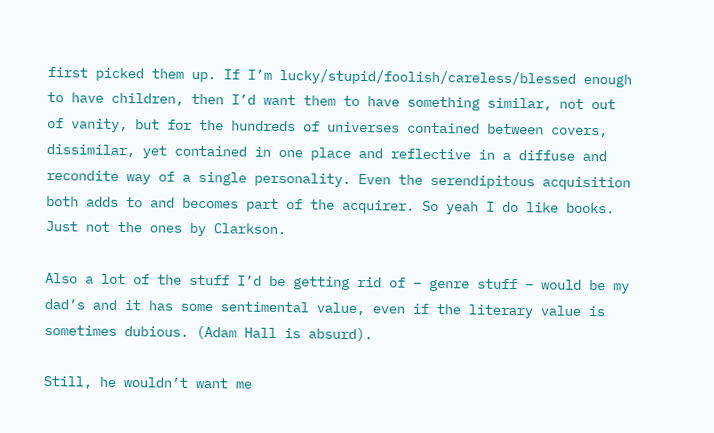first picked them up. If I’m lucky/stupid/foolish/careless/blessed enough to have children, then I’d want them to have something similar, not out of vanity, but for the hundreds of universes contained between covers, dissimilar, yet contained in one place and reflective in a diffuse and recondite way of a single personality. Even the serendipitous acquisition both adds to and becomes part of the acquirer. So yeah I do like books. Just not the ones by Clarkson.

Also a lot of the stuff I’d be getting rid of – genre stuff – would be my dad’s and it has some sentimental value, even if the literary value is sometimes dubious. (Adam Hall is absurd).

Still, he wouldn’t want me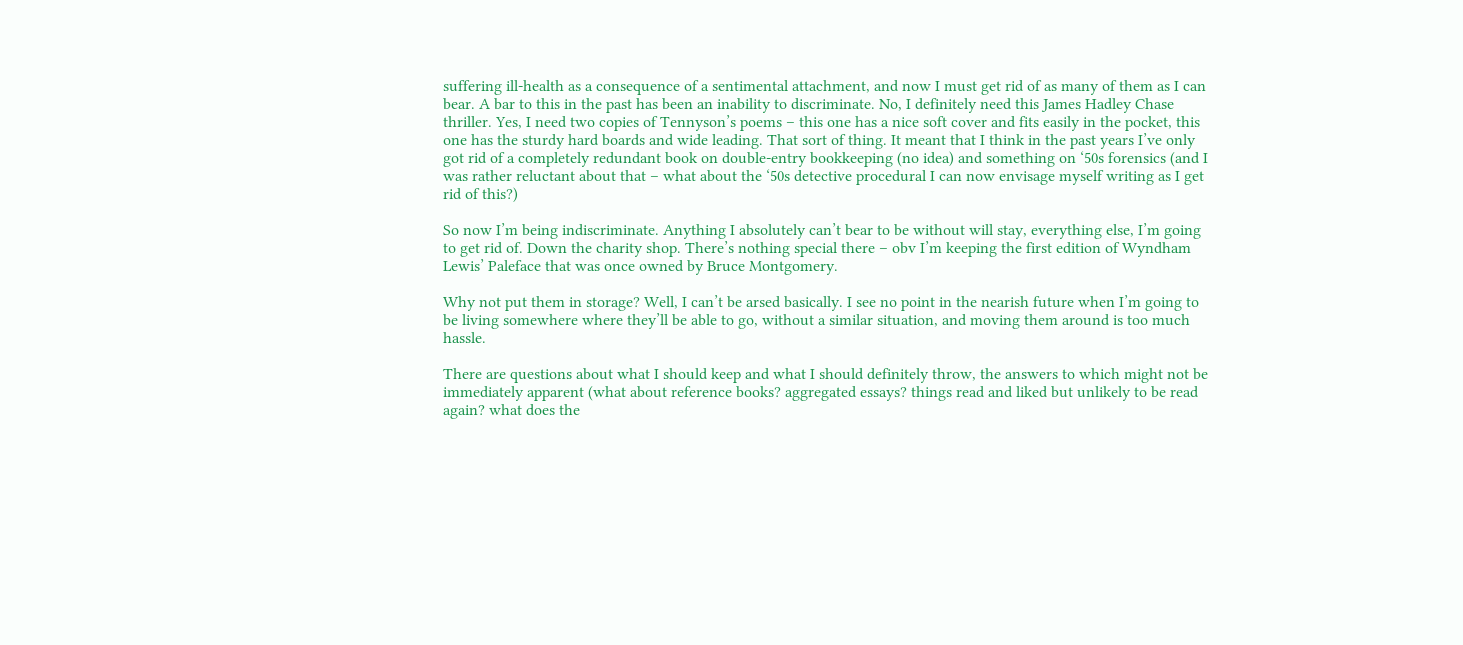suffering ill-health as a consequence of a sentimental attachment, and now I must get rid of as many of them as I can bear. A bar to this in the past has been an inability to discriminate. No, I definitely need this James Hadley Chase thriller. Yes, I need two copies of Tennyson’s poems – this one has a nice soft cover and fits easily in the pocket, this one has the sturdy hard boards and wide leading. That sort of thing. It meant that I think in the past years I’ve only got rid of a completely redundant book on double-entry bookkeeping (no idea) and something on ‘50s forensics (and I was rather reluctant about that – what about the ‘50s detective procedural I can now envisage myself writing as I get rid of this?)

So now I’m being indiscriminate. Anything I absolutely can’t bear to be without will stay, everything else, I’m going to get rid of. Down the charity shop. There’s nothing special there – obv I’m keeping the first edition of Wyndham Lewis’ Paleface that was once owned by Bruce Montgomery.

Why not put them in storage? Well, I can’t be arsed basically. I see no point in the nearish future when I’m going to be living somewhere where they’ll be able to go, without a similar situation, and moving them around is too much hassle.

There are questions about what I should keep and what I should definitely throw, the answers to which might not be immediately apparent (what about reference books? aggregated essays? things read and liked but unlikely to be read again? what does the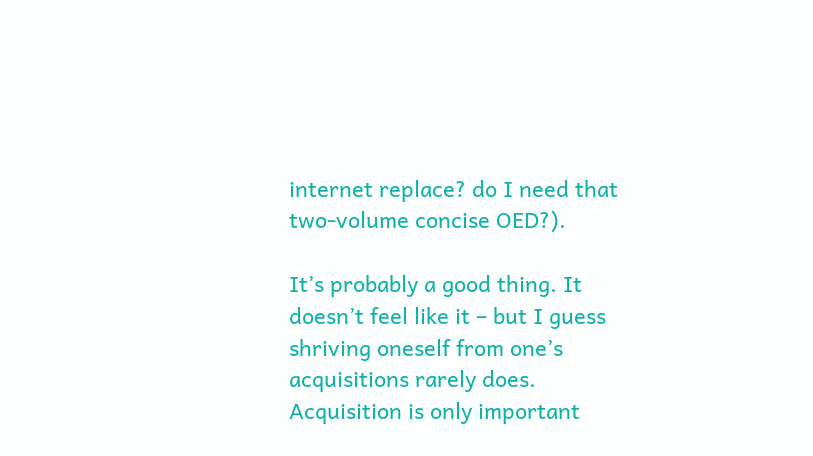internet replace? do I need that two-volume concise OED?).

It’s probably a good thing. It doesn’t feel like it – but I guess shriving oneself from one’s acquisitions rarely does. Acquisition is only important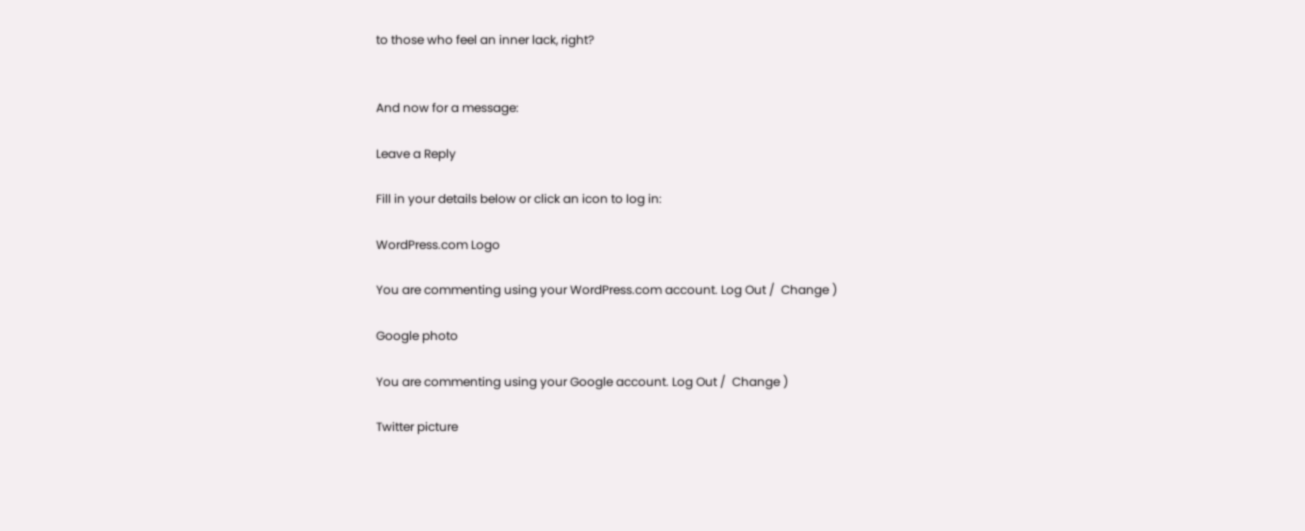to those who feel an inner lack, right?


And now for a message:

Leave a Reply

Fill in your details below or click an icon to log in:

WordPress.com Logo

You are commenting using your WordPress.com account. Log Out /  Change )

Google photo

You are commenting using your Google account. Log Out /  Change )

Twitter picture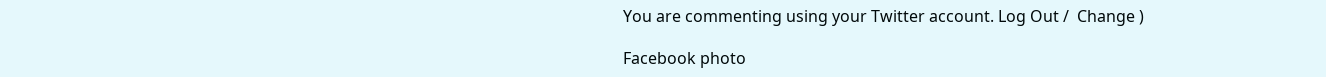You are commenting using your Twitter account. Log Out /  Change )

Facebook photo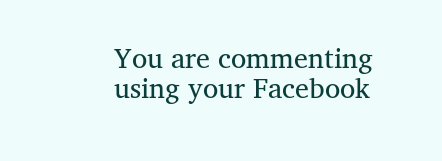You are commenting using your Facebook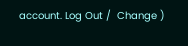account. Log Out /  Change )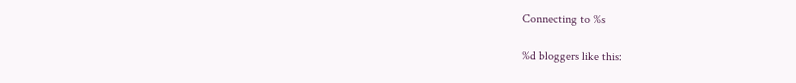Connecting to %s

%d bloggers like this: